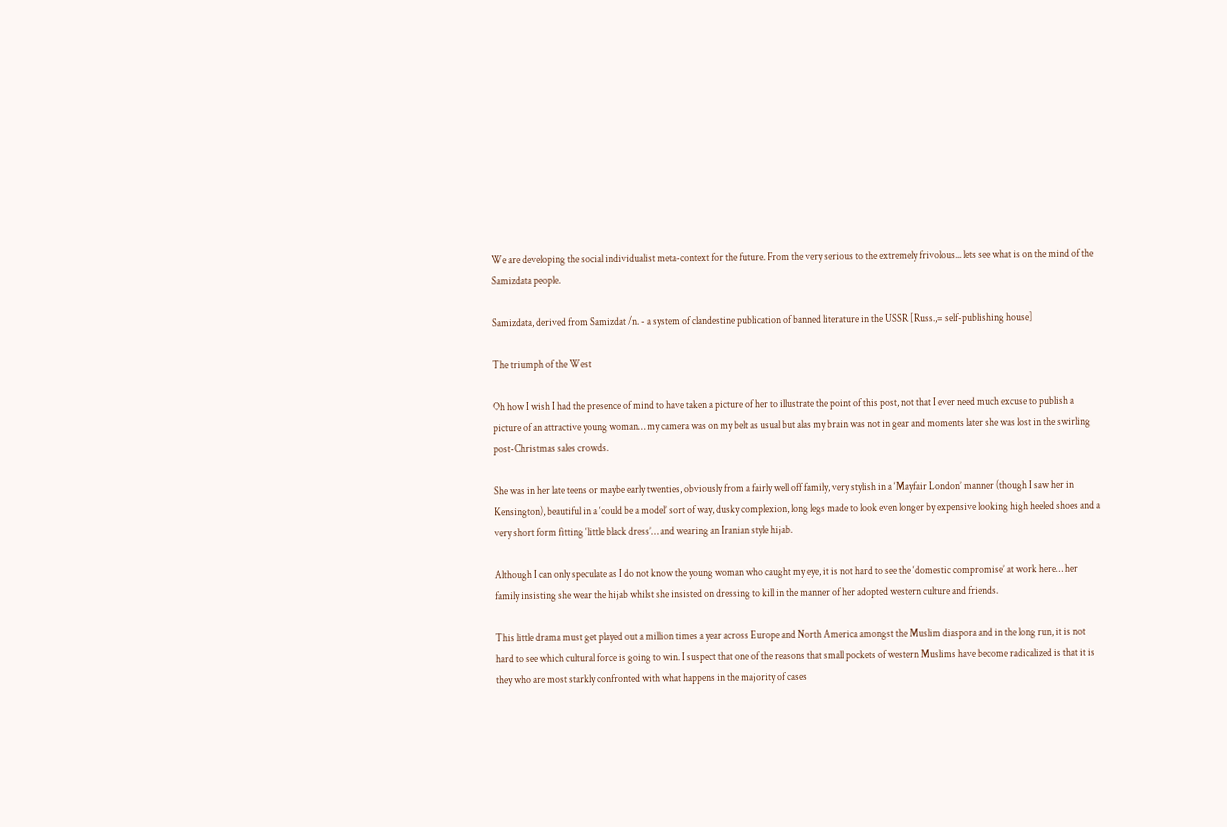We are developing the social individualist meta-context for the future. From the very serious to the extremely frivolous... lets see what is on the mind of the Samizdata people.

Samizdata, derived from Samizdat /n. - a system of clandestine publication of banned literature in the USSR [Russ.,= self-publishing house]

The triumph of the West

Oh how I wish I had the presence of mind to have taken a picture of her to illustrate the point of this post, not that I ever need much excuse to publish a picture of an attractive young woman… my camera was on my belt as usual but alas my brain was not in gear and moments later she was lost in the swirling post-Christmas sales crowds.

She was in her late teens or maybe early twenties, obviously from a fairly well off family, very stylish in a ‘Mayfair London’ manner (though I saw her in Kensington), beautiful in a ‘could be a model’ sort of way, dusky complexion, long legs made to look even longer by expensive looking high heeled shoes and a very short form fitting ‘little black dress’… and wearing an Iranian style hijab.

Although I can only speculate as I do not know the young woman who caught my eye, it is not hard to see the ‘domestic compromise’ at work here… her family insisting she wear the hijab whilst she insisted on dressing to kill in the manner of her adopted western culture and friends.

This little drama must get played out a million times a year across Europe and North America amongst the Muslim diaspora and in the long run, it is not hard to see which cultural force is going to win. I suspect that one of the reasons that small pockets of western Muslims have become radicalized is that it is they who are most starkly confronted with what happens in the majority of cases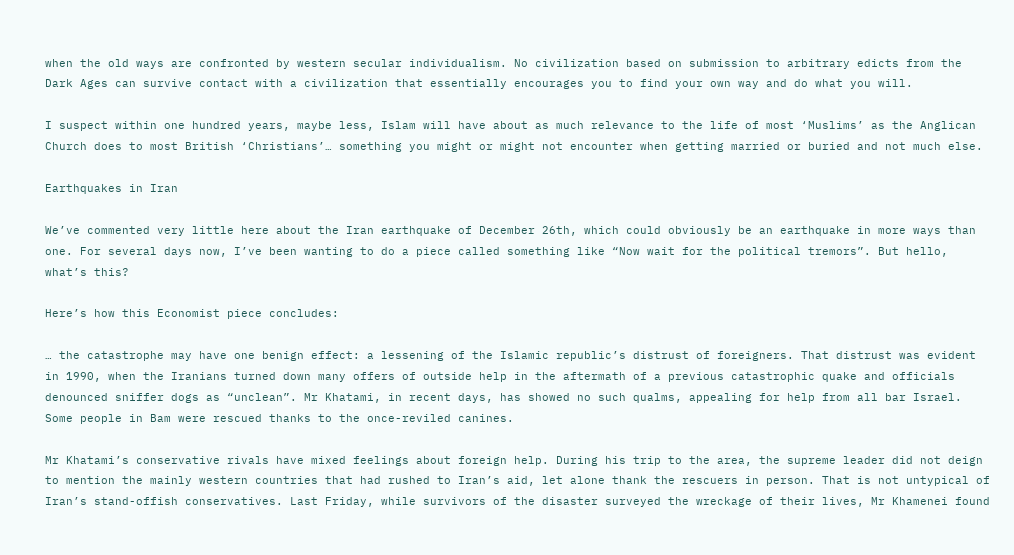when the old ways are confronted by western secular individualism. No civilization based on submission to arbitrary edicts from the Dark Ages can survive contact with a civilization that essentially encourages you to find your own way and do what you will.

I suspect within one hundred years, maybe less, Islam will have about as much relevance to the life of most ‘Muslims’ as the Anglican Church does to most British ‘Christians’… something you might or might not encounter when getting married or buried and not much else.

Earthquakes in Iran

We’ve commented very little here about the Iran earthquake of December 26th, which could obviously be an earthquake in more ways than one. For several days now, I’ve been wanting to do a piece called something like “Now wait for the political tremors”. But hello, what’s this?

Here’s how this Economist piece concludes:

… the catastrophe may have one benign effect: a lessening of the Islamic republic’s distrust of foreigners. That distrust was evident in 1990, when the Iranians turned down many offers of outside help in the aftermath of a previous catastrophic quake and officials denounced sniffer dogs as “unclean”. Mr Khatami, in recent days, has showed no such qualms, appealing for help from all bar Israel. Some people in Bam were rescued thanks to the once-reviled canines.

Mr Khatami’s conservative rivals have mixed feelings about foreign help. During his trip to the area, the supreme leader did not deign to mention the mainly western countries that had rushed to Iran’s aid, let alone thank the rescuers in person. That is not untypical of Iran’s stand-offish conservatives. Last Friday, while survivors of the disaster surveyed the wreckage of their lives, Mr Khamenei found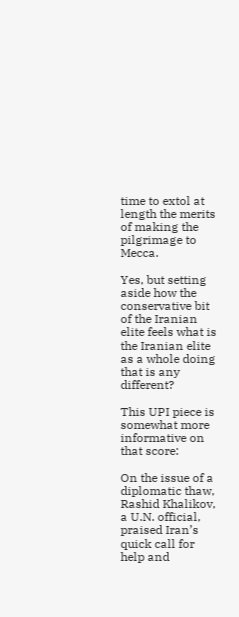time to extol at length the merits of making the pilgrimage to Mecca.

Yes, but setting aside how the conservative bit of the Iranian elite feels what is the Iranian elite as a whole doing that is any different?

This UPI piece is somewhat more informative on that score:

On the issue of a diplomatic thaw, Rashid Khalikov, a U.N. official, praised Iran’s quick call for help and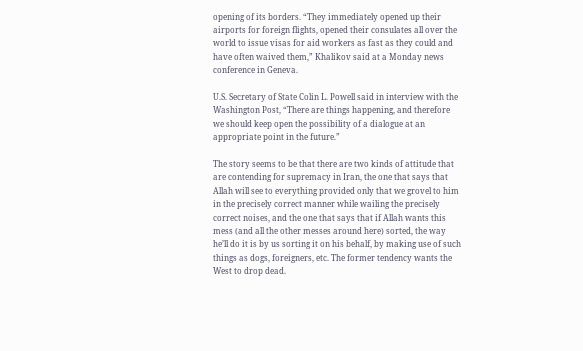opening of its borders. “They immediately opened up their airports for foreign flights, opened their consulates all over the world to issue visas for aid workers as fast as they could and have often waived them,” Khalikov said at a Monday news conference in Geneva.

U.S. Secretary of State Colin L. Powell said in interview with the Washington Post, “There are things happening, and therefore we should keep open the possibility of a dialogue at an appropriate point in the future.”

The story seems to be that there are two kinds of attitude that are contending for supremacy in Iran, the one that says that Allah will see to everything provided only that we grovel to him in the precisely correct manner while wailing the precisely correct noises, and the one that says that if Allah wants this mess (and all the other messes around here) sorted, the way he’ll do it is by us sorting it on his behalf, by making use of such things as dogs, foreigners, etc. The former tendency wants the West to drop dead.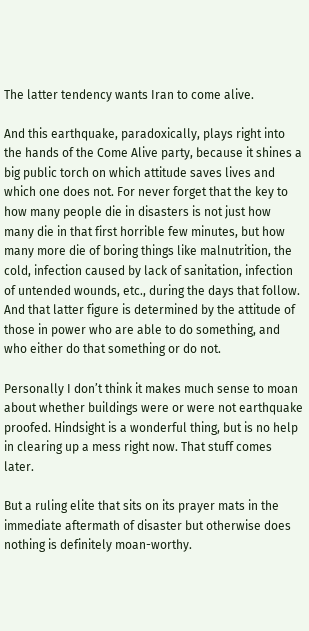The latter tendency wants Iran to come alive.

And this earthquake, paradoxically, plays right into the hands of the Come Alive party, because it shines a big public torch on which attitude saves lives and which one does not. For never forget that the key to how many people die in disasters is not just how many die in that first horrible few minutes, but how many more die of boring things like malnutrition, the cold, infection caused by lack of sanitation, infection of untended wounds, etc., during the days that follow. And that latter figure is determined by the attitude of those in power who are able to do something, and who either do that something or do not.

Personally I don’t think it makes much sense to moan about whether buildings were or were not earthquake proofed. Hindsight is a wonderful thing, but is no help in clearing up a mess right now. That stuff comes later.

But a ruling elite that sits on its prayer mats in the immediate aftermath of disaster but otherwise does nothing is definitely moan-worthy.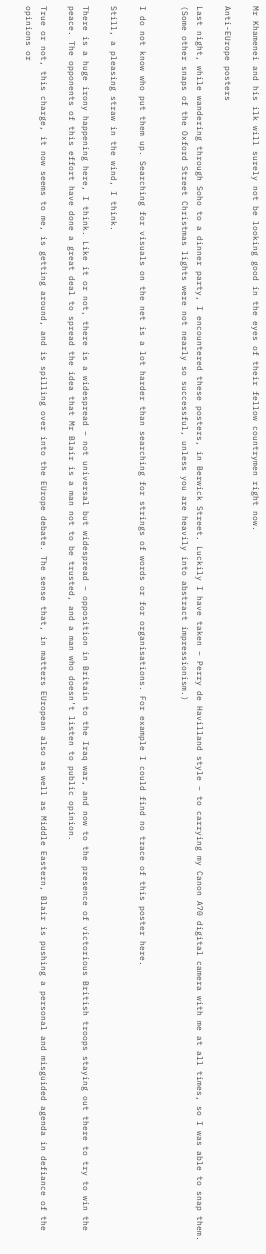Mr Khamenei and his ilk will surely not be looking good in the eyes of their fellow countrymen right now.

Anti-EUrope posters

Last night, while wandering through Soho to a dinner party, I encountered these posters, in Berwick Street. Luckily I have taken – Perry de Havilland style – to carrying my Canon A70 digital camera with me at all times, so I was able to snap them. (Some other snaps of the Oxford Street Christmas lights were not nearly so successful, unless you are heavily into abstract impressionism.)


I do not know who put them up. Searching for visuals on the net is a lot harder than searching for strings of words or for organisations. For example I could find no trace of this poster here.

Still, a pleasing straw in the wind, I think.

There is a huge irony happening here, I think. Like it or not, there is a widespread – not universal but widespread – opposition in Britain to the Iraq war, and now to the presence of victorious British troops staying out there to try to win the peace. The opponents of this effort have done a great deal to spread the idea that Mr Blair is a man not to be trusted, and a man who doesn’t listen to public opinion.

True or not, this charge, it now seems to me, is getting around, and is spilling over into the EUrope debate. The sense that, in matters EUropean also as well as Middle Eastern, Blair is pushing a personal and misguided agenda in defiance of the opinions or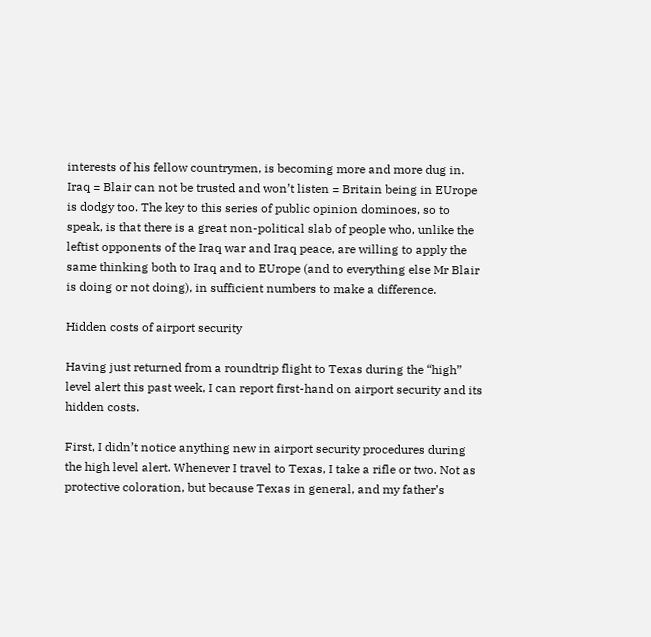interests of his fellow countrymen, is becoming more and more dug in. Iraq = Blair can not be trusted and won’t listen = Britain being in EUrope is dodgy too. The key to this series of public opinion dominoes, so to speak, is that there is a great non-political slab of people who, unlike the leftist opponents of the Iraq war and Iraq peace, are willing to apply the same thinking both to Iraq and to EUrope (and to everything else Mr Blair is doing or not doing), in sufficient numbers to make a difference.

Hidden costs of airport security

Having just returned from a roundtrip flight to Texas during the “high” level alert this past week, I can report first-hand on airport security and its hidden costs.

First, I didn’t notice anything new in airport security procedures during the high level alert. Whenever I travel to Texas, I take a rifle or two. Not as protective coloration, but because Texas in general, and my father’s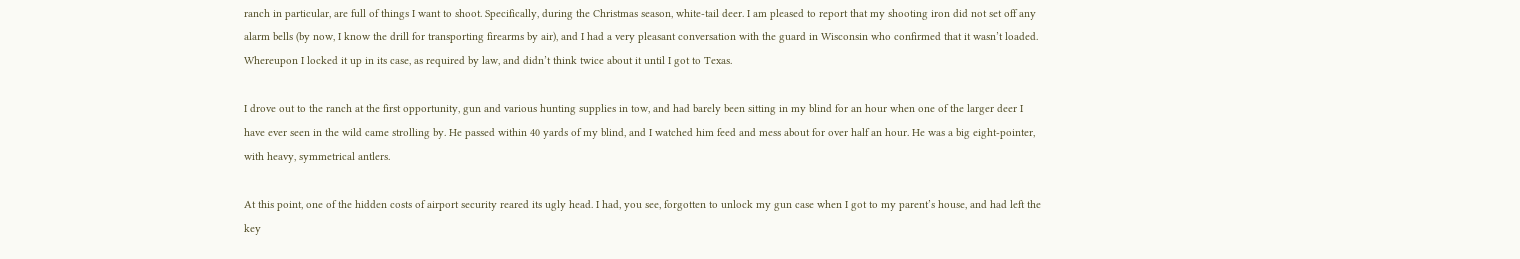ranch in particular, are full of things I want to shoot. Specifically, during the Christmas season, white-tail deer. I am pleased to report that my shooting iron did not set off any alarm bells (by now, I know the drill for transporting firearms by air), and I had a very pleasant conversation with the guard in Wisconsin who confirmed that it wasn’t loaded. Whereupon I locked it up in its case, as required by law, and didn’t think twice about it until I got to Texas.

I drove out to the ranch at the first opportunity, gun and various hunting supplies in tow, and had barely been sitting in my blind for an hour when one of the larger deer I have ever seen in the wild came strolling by. He passed within 40 yards of my blind, and I watched him feed and mess about for over half an hour. He was a big eight-pointer, with heavy, symmetrical antlers.

At this point, one of the hidden costs of airport security reared its ugly head. I had, you see, forgotten to unlock my gun case when I got to my parent’s house, and had left the key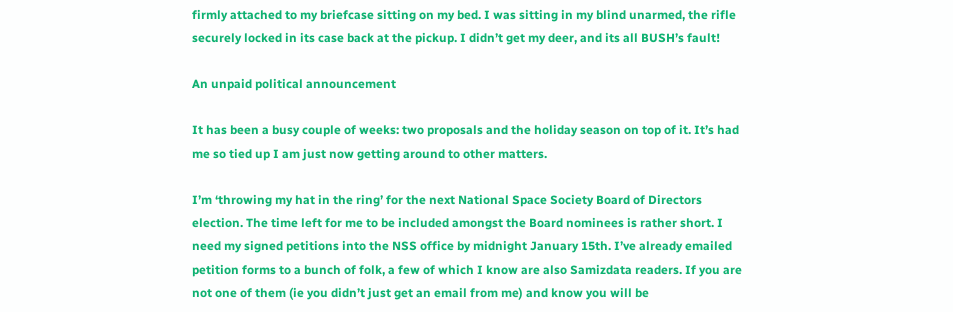firmly attached to my briefcase sitting on my bed. I was sitting in my blind unarmed, the rifle securely locked in its case back at the pickup. I didn’t get my deer, and its all BUSH’s fault!

An unpaid political announcement

It has been a busy couple of weeks: two proposals and the holiday season on top of it. It’s had me so tied up I am just now getting around to other matters.

I’m ‘throwing my hat in the ring’ for the next National Space Society Board of Directors election. The time left for me to be included amongst the Board nominees is rather short. I need my signed petitions into the NSS office by midnight January 15th. I’ve already emailed petition forms to a bunch of folk, a few of which I know are also Samizdata readers. If you are not one of them (ie you didn’t just get an email from me) and know you will be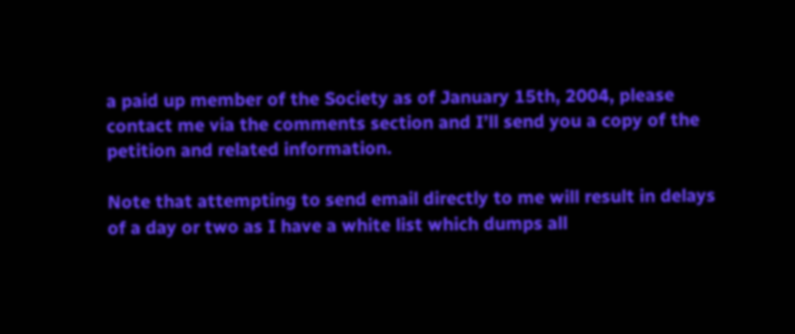a paid up member of the Society as of January 15th, 2004, please contact me via the comments section and I’ll send you a copy of the petition and related information.

Note that attempting to send email directly to me will result in delays of a day or two as I have a white list which dumps all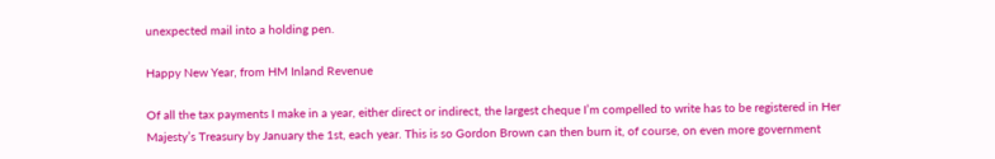unexpected mail into a holding pen.

Happy New Year, from HM Inland Revenue

Of all the tax payments I make in a year, either direct or indirect, the largest cheque I’m compelled to write has to be registered in Her Majesty’s Treasury by January the 1st, each year. This is so Gordon Brown can then burn it, of course, on even more government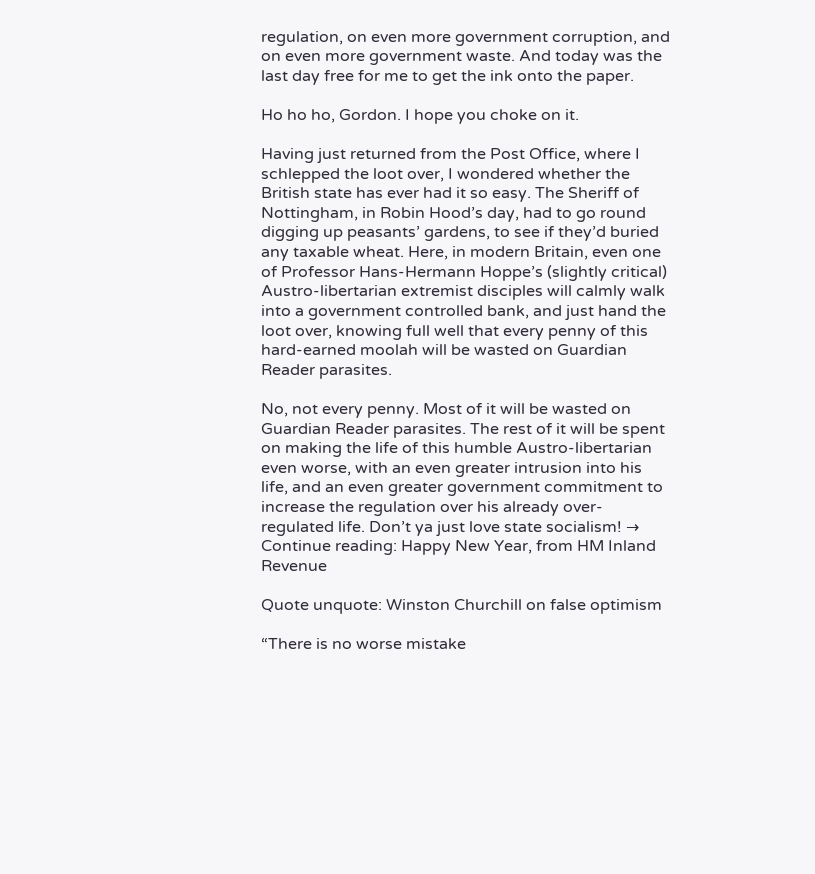regulation, on even more government corruption, and on even more government waste. And today was the last day free for me to get the ink onto the paper.

Ho ho ho, Gordon. I hope you choke on it.

Having just returned from the Post Office, where I schlepped the loot over, I wondered whether the British state has ever had it so easy. The Sheriff of Nottingham, in Robin Hood’s day, had to go round digging up peasants’ gardens, to see if they’d buried any taxable wheat. Here, in modern Britain, even one of Professor Hans-Hermann Hoppe’s (slightly critical) Austro-libertarian extremist disciples will calmly walk into a government controlled bank, and just hand the loot over, knowing full well that every penny of this hard-earned moolah will be wasted on Guardian Reader parasites.

No, not every penny. Most of it will be wasted on Guardian Reader parasites. The rest of it will be spent on making the life of this humble Austro-libertarian even worse, with an even greater intrusion into his life, and an even greater government commitment to increase the regulation over his already over-regulated life. Don’t ya just love state socialism! → Continue reading: Happy New Year, from HM Inland Revenue

Quote unquote: Winston Churchill on false optimism

“There is no worse mistake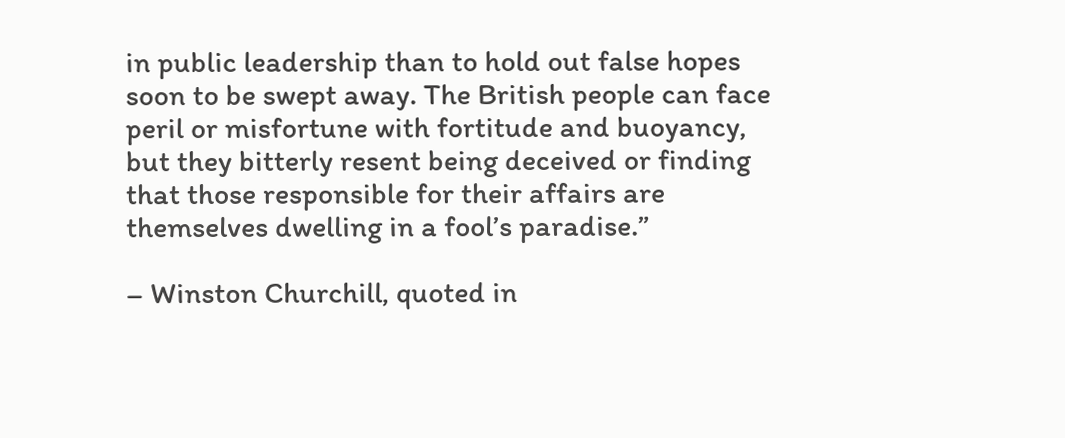in public leadership than to hold out false hopes soon to be swept away. The British people can face peril or misfortune with fortitude and buoyancy, but they bitterly resent being deceived or finding that those responsible for their affairs are themselves dwelling in a fool’s paradise.”

– Winston Churchill, quoted in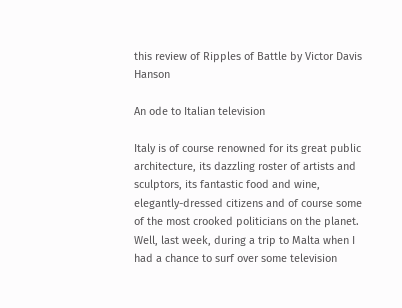this review of Ripples of Battle by Victor Davis Hanson

An ode to Italian television

Italy is of course renowned for its great public architecture, its dazzling roster of artists and sculptors, its fantastic food and wine, elegantly-dressed citizens and of course some of the most crooked politicians on the planet. Well, last week, during a trip to Malta when I had a chance to surf over some television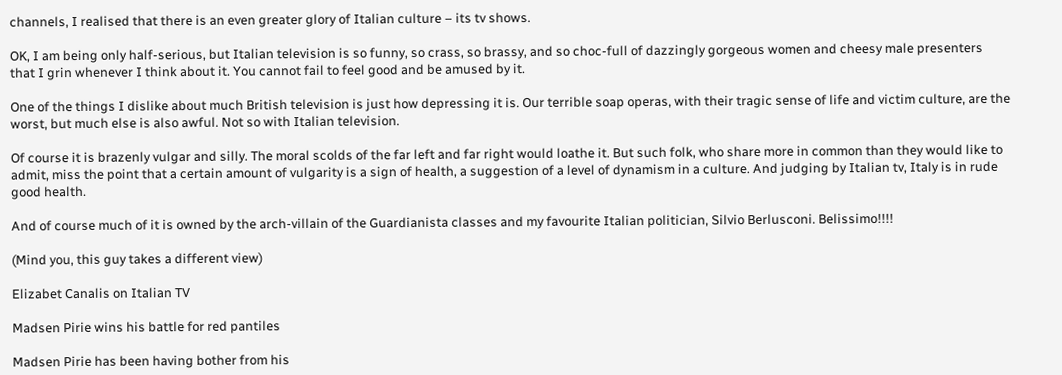channels, I realised that there is an even greater glory of Italian culture – its tv shows.

OK, I am being only half-serious, but Italian television is so funny, so crass, so brassy, and so choc-full of dazzingly gorgeous women and cheesy male presenters that I grin whenever I think about it. You cannot fail to feel good and be amused by it.

One of the things I dislike about much British television is just how depressing it is. Our terrible soap operas, with their tragic sense of life and victim culture, are the worst, but much else is also awful. Not so with Italian television.

Of course it is brazenly vulgar and silly. The moral scolds of the far left and far right would loathe it. But such folk, who share more in common than they would like to admit, miss the point that a certain amount of vulgarity is a sign of health, a suggestion of a level of dynamism in a culture. And judging by Italian tv, Italy is in rude good health.

And of course much of it is owned by the arch-villain of the Guardianista classes and my favourite Italian politician, Silvio Berlusconi. Belissimo!!!!

(Mind you, this guy takes a different view)

Elizabet Canalis on Italian TV

Madsen Pirie wins his battle for red pantiles

Madsen Pirie has been having bother from his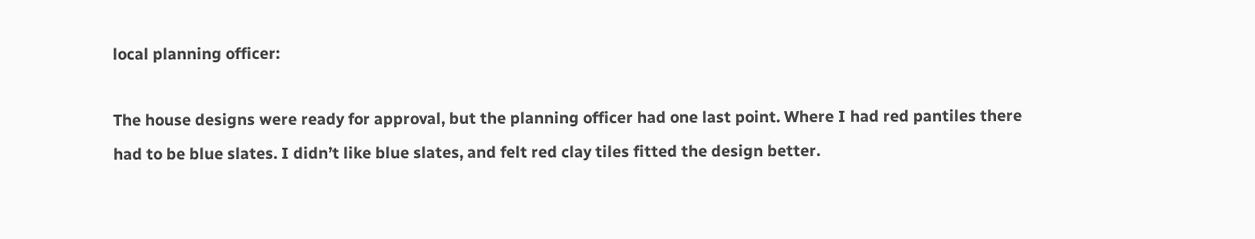local planning officer:

The house designs were ready for approval, but the planning officer had one last point. Where I had red pantiles there had to be blue slates. I didn’t like blue slates, and felt red clay tiles fitted the design better.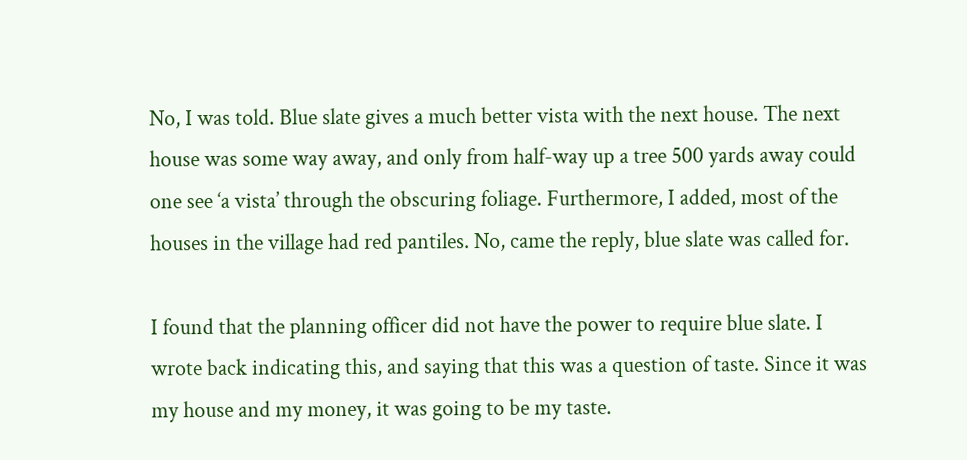No, I was told. Blue slate gives a much better vista with the next house. The next house was some way away, and only from half-way up a tree 500 yards away could one see ‘a vista’ through the obscuring foliage. Furthermore, I added, most of the houses in the village had red pantiles. No, came the reply, blue slate was called for.

I found that the planning officer did not have the power to require blue slate. I wrote back indicating this, and saying that this was a question of taste. Since it was my house and my money, it was going to be my taste.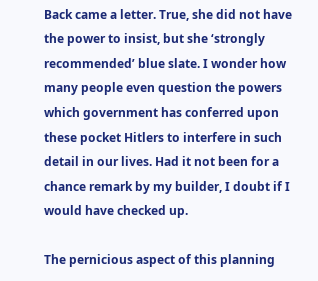Back came a letter. True, she did not have the power to insist, but she ‘strongly recommended’ blue slate. I wonder how many people even question the powers which government has conferred upon these pocket Hitlers to interfere in such detail in our lives. Had it not been for a chance remark by my builder, I doubt if I would have checked up.

The pernicious aspect of this planning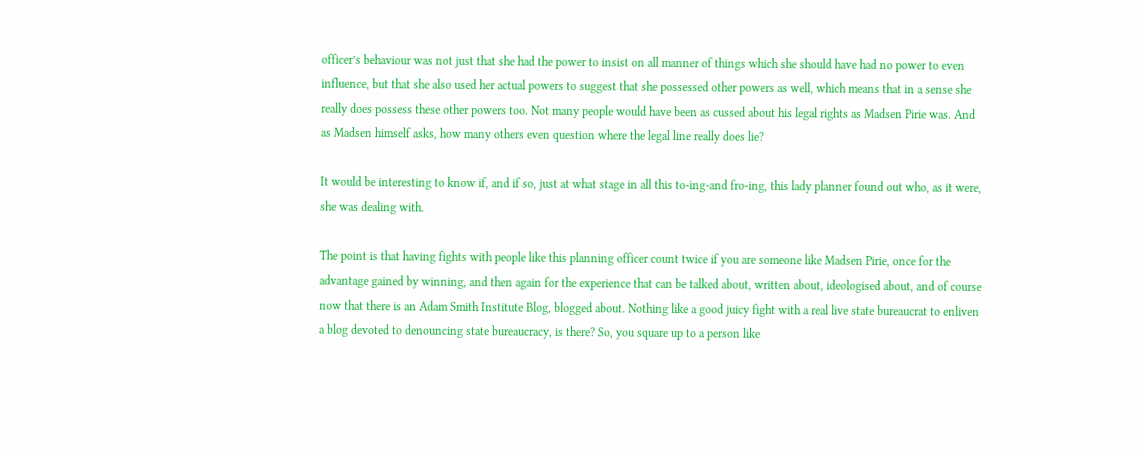officer’s behaviour was not just that she had the power to insist on all manner of things which she should have had no power to even influence, but that she also used her actual powers to suggest that she possessed other powers as well, which means that in a sense she really does possess these other powers too. Not many people would have been as cussed about his legal rights as Madsen Pirie was. And as Madsen himself asks, how many others even question where the legal line really does lie?

It would be interesting to know if, and if so, just at what stage in all this to-ing-and fro-ing, this lady planner found out who, as it were, she was dealing with.

The point is that having fights with people like this planning officer count twice if you are someone like Madsen Pirie, once for the advantage gained by winning, and then again for the experience that can be talked about, written about, ideologised about, and of course now that there is an Adam Smith Institute Blog, blogged about. Nothing like a good juicy fight with a real live state bureaucrat to enliven a blog devoted to denouncing state bureaucracy, is there? So, you square up to a person like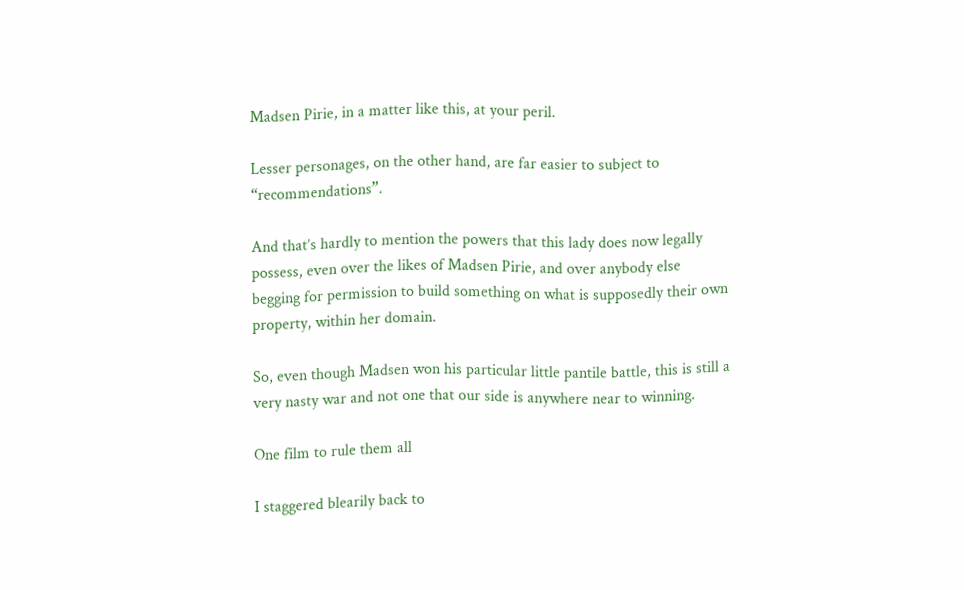Madsen Pirie, in a matter like this, at your peril.

Lesser personages, on the other hand, are far easier to subject to “recommendations”.

And that’s hardly to mention the powers that this lady does now legally possess, even over the likes of Madsen Pirie, and over anybody else begging for permission to build something on what is supposedly their own property, within her domain.

So, even though Madsen won his particular little pantile battle, this is still a very nasty war and not one that our side is anywhere near to winning.

One film to rule them all

I staggered blearily back to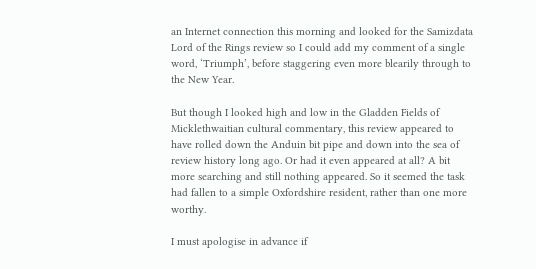an Internet connection this morning and looked for the Samizdata Lord of the Rings review so I could add my comment of a single word, ‘Triumph’, before staggering even more blearily through to the New Year.

But though I looked high and low in the Gladden Fields of Micklethwaitian cultural commentary, this review appeared to have rolled down the Anduin bit pipe and down into the sea of review history long ago. Or had it even appeared at all? A bit more searching and still nothing appeared. So it seemed the task had fallen to a simple Oxfordshire resident, rather than one more worthy.

I must apologise in advance if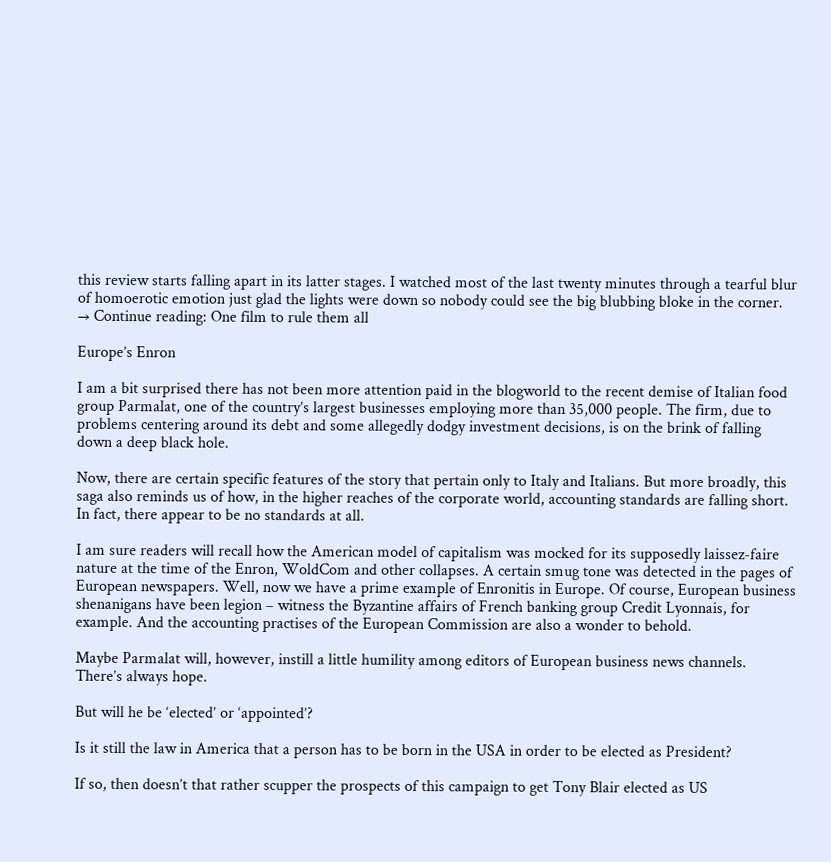this review starts falling apart in its latter stages. I watched most of the last twenty minutes through a tearful blur of homoerotic emotion just glad the lights were down so nobody could see the big blubbing bloke in the corner. → Continue reading: One film to rule them all

Europe’s Enron

I am a bit surprised there has not been more attention paid in the blogworld to the recent demise of Italian food group Parmalat, one of the country’s largest businesses employing more than 35,000 people. The firm, due to problems centering around its debt and some allegedly dodgy investment decisions, is on the brink of falling down a deep black hole.

Now, there are certain specific features of the story that pertain only to Italy and Italians. But more broadly, this saga also reminds us of how, in the higher reaches of the corporate world, accounting standards are falling short. In fact, there appear to be no standards at all.

I am sure readers will recall how the American model of capitalism was mocked for its supposedly laissez-faire nature at the time of the Enron, WoldCom and other collapses. A certain smug tone was detected in the pages of European newspapers. Well, now we have a prime example of Enronitis in Europe. Of course, European business shenanigans have been legion – witness the Byzantine affairs of French banking group Credit Lyonnais, for example. And the accounting practises of the European Commission are also a wonder to behold.

Maybe Parmalat will, however, instill a little humility among editors of European business news channels. There’s always hope.

But will he be ‘elected’ or ‘appointed’?

Is it still the law in America that a person has to be born in the USA in order to be elected as President?

If so, then doesn’t that rather scupper the prospects of this campaign to get Tony Blair elected as US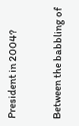President in 2004?

Between the babbling of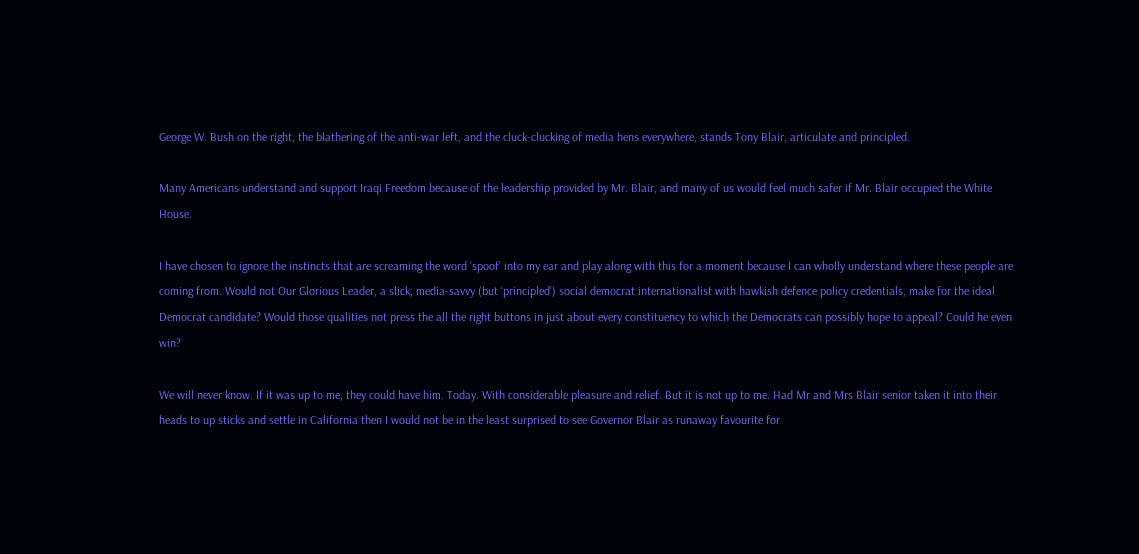George W. Bush on the right, the blathering of the anti-war left, and the cluck-clucking of media hens everywhere, stands Tony Blair, articulate and principled.

Many Americans understand and support Iraqi Freedom because of the leadership provided by Mr. Blair, and many of us would feel much safer if Mr. Blair occupied the White House.

I have chosen to ignore the instincts that are screaming the word ‘spoof’ into my ear and play along with this for a moment because I can wholly understand where these people are coming from. Would not Our Glorious Leader, a slick, media-savvy (but ‘principled’) social democrat internationalist with hawkish defence policy credentials, make for the ideal Democrat candidate? Would those qualities not press the all the right buttons in just about every constituency to which the Democrats can possibly hope to appeal? Could he even win?

We will never know. If it was up to me, they could have him. Today. With considerable pleasure and relief. But it is not up to me. Had Mr and Mrs Blair senior taken it into their heads to up sticks and settle in California then I would not be in the least surprised to see Governor Blair as runaway favourite for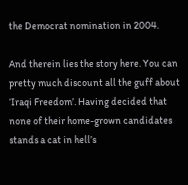the Democrat nomination in 2004.

And therein lies the story here. You can pretty much discount all the guff about ‘Iraqi Freedom’. Having decided that none of their home-grown candidates stands a cat in hell’s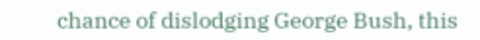chance of dislodging George Bush, this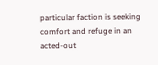particular faction is seeking comfort and refuge in an acted-out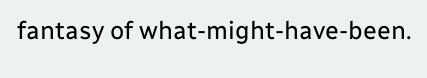fantasy of what-might-have-been.